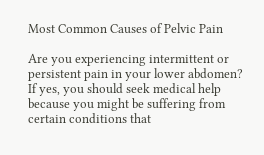Most Common Causes of Pelvic Pain

Are you experiencing intermittent or persistent pain in your lower abdomen? If yes, you should seek medical help because you might be suffering from certain conditions that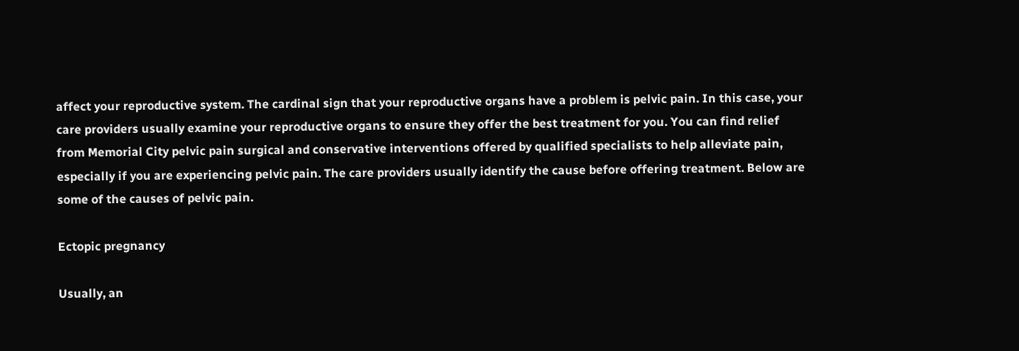affect your reproductive system. The cardinal sign that your reproductive organs have a problem is pelvic pain. In this case, your care providers usually examine your reproductive organs to ensure they offer the best treatment for you. You can find relief from Memorial City pelvic pain surgical and conservative interventions offered by qualified specialists to help alleviate pain, especially if you are experiencing pelvic pain. The care providers usually identify the cause before offering treatment. Below are some of the causes of pelvic pain.

Ectopic pregnancy

Usually, an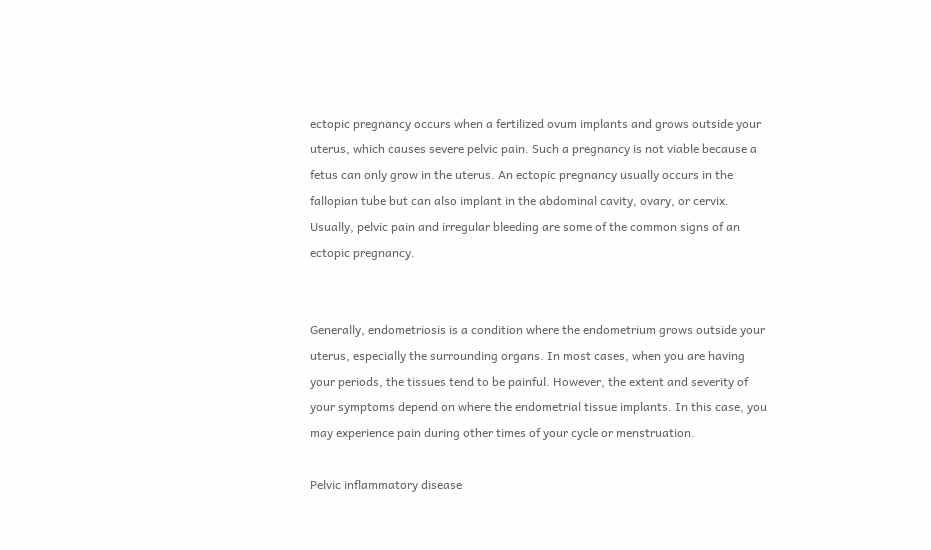ectopic pregnancy occurs when a fertilized ovum implants and grows outside your uterus, which causes severe pelvic pain. Such a pregnancy is not viable because a fetus can only grow in the uterus. An ectopic pregnancy usually occurs in the fallopian tube but can also implant in the abdominal cavity, ovary, or cervix. Usually, pelvic pain and irregular bleeding are some of the common signs of an ectopic pregnancy.


Generally, endometriosis is a condition where the endometrium grows outside your uterus, especially the surrounding organs. In most cases, when you are having your periods, the tissues tend to be painful. However, the extent and severity of your symptoms depend on where the endometrial tissue implants. In this case, you may experience pain during other times of your cycle or menstruation.

Pelvic inflammatory disease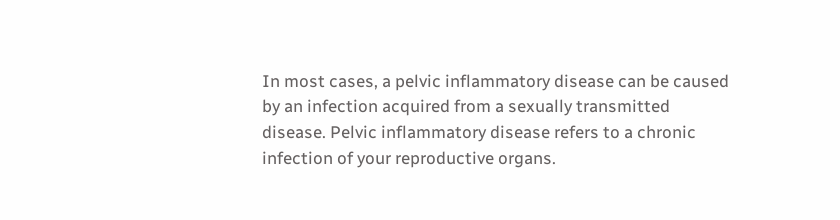In most cases, a pelvic inflammatory disease can be caused by an infection acquired from a sexually transmitted disease. Pelvic inflammatory disease refers to a chronic infection of your reproductive organs.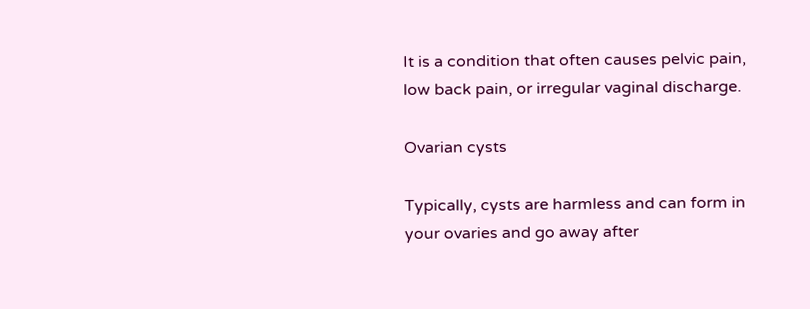It is a condition that often causes pelvic pain, low back pain, or irregular vaginal discharge.

Ovarian cysts

Typically, cysts are harmless and can form in your ovaries and go away after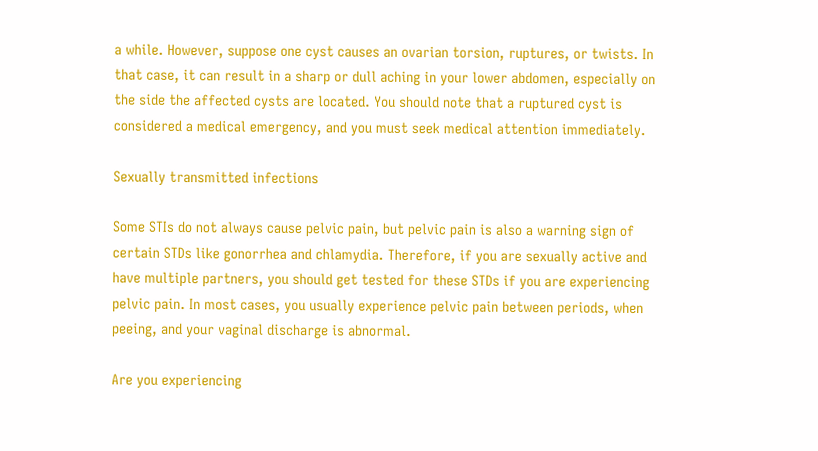a while. However, suppose one cyst causes an ovarian torsion, ruptures, or twists. In that case, it can result in a sharp or dull aching in your lower abdomen, especially on the side the affected cysts are located. You should note that a ruptured cyst is considered a medical emergency, and you must seek medical attention immediately.

Sexually transmitted infections

Some STIs do not always cause pelvic pain, but pelvic pain is also a warning sign of certain STDs like gonorrhea and chlamydia. Therefore, if you are sexually active and have multiple partners, you should get tested for these STDs if you are experiencing pelvic pain. In most cases, you usually experience pelvic pain between periods, when peeing, and your vaginal discharge is abnormal.

Are you experiencing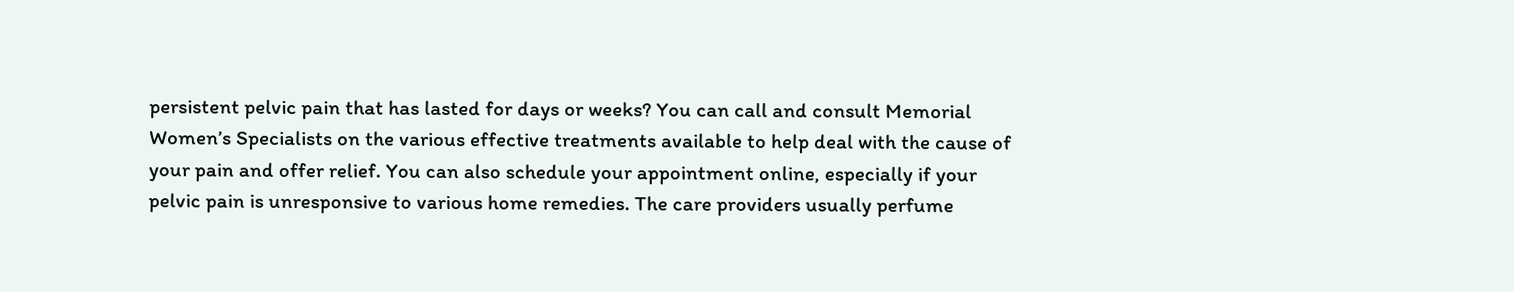persistent pelvic pain that has lasted for days or weeks? You can call and consult Memorial Women’s Specialists on the various effective treatments available to help deal with the cause of your pain and offer relief. You can also schedule your appointment online, especially if your pelvic pain is unresponsive to various home remedies. The care providers usually perfume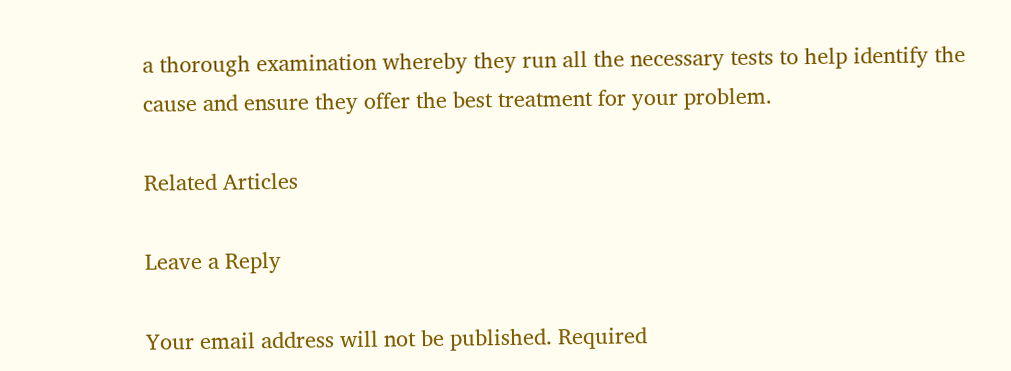a thorough examination whereby they run all the necessary tests to help identify the cause and ensure they offer the best treatment for your problem.

Related Articles

Leave a Reply

Your email address will not be published. Required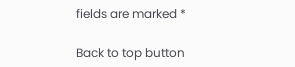fields are marked *

Back to top button